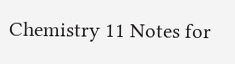Chemistry 11 Notes for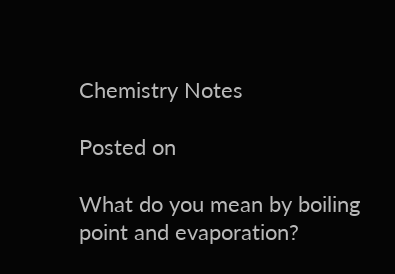Chemistry Notes

Posted on

What do you mean by boiling point and evaporation?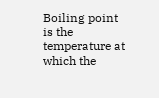Boiling point is the temperature at which the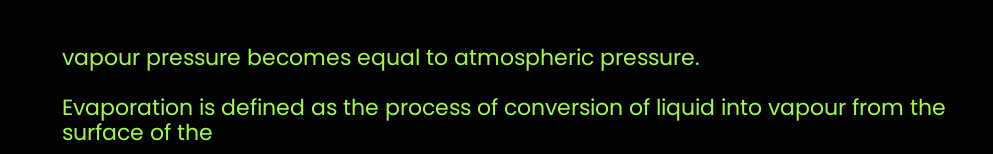vapour pressure becomes equal to atmospheric pressure.

Evaporation is defined as the process of conversion of liquid into vapour from the surface of the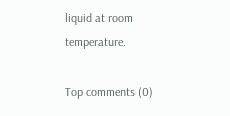liquid at room temperature.

Top comments (0)